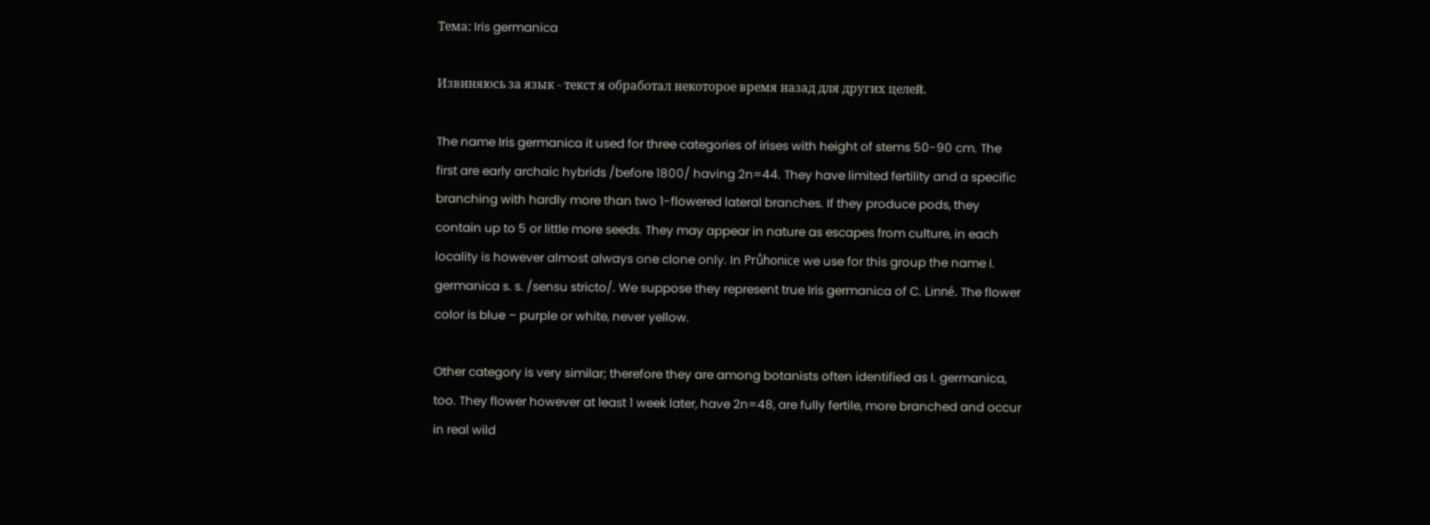Тема: Iris germanica

Извиняюсь за язык - текст я обработал некоторое время назад для других целей.

The name Iris germanica it used for three categories of irises with height of stems 50-90 cm. The first are early archaic hybrids /before 1800/ having 2n=44. They have limited fertility and a specific branching with hardly more than two 1-flowered lateral branches. If they produce pods, they contain up to 5 or little more seeds. They may appear in nature as escapes from culture, in each locality is however almost always one clone only. In Průhonice we use for this group the name I. germanica s. s. /sensu stricto/. We suppose they represent true Iris germanica of C. Linné. The flower color is blue – purple or white, never yellow.

Other category is very similar; therefore they are among botanists often identified as I. germanica, too. They flower however at least 1 week later, have 2n=48, are fully fertile, more branched and occur in real wild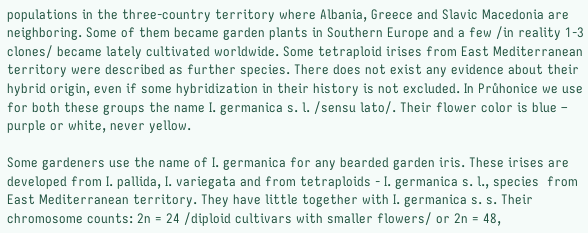populations in the three-country territory where Albania, Greece and Slavic Macedonia are neighboring. Some of them became garden plants in Southern Europe and a few /in reality 1-3 clones/ became lately cultivated worldwide. Some tetraploid irises from East Mediterranean territory were described as further species. There does not exist any evidence about their hybrid origin, even if some hybridization in their history is not excluded. In Průhonice we use for both these groups the name I. germanica s. l. /sensu lato/. Their flower color is blue – purple or white, never yellow.

Some gardeners use the name of I. germanica for any bearded garden iris. These irises are developed from I. pallida, I. variegata and from tetraploids - I. germanica s. l., species  from East Mediterranean territory. They have little together with I. germanica s. s. Their chromosome counts: 2n = 24 /diploid cultivars with smaller flowers/ or 2n = 48,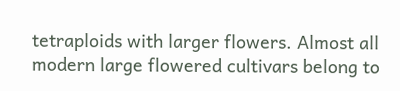tetraploids with larger flowers. Almost all modern large flowered cultivars belong to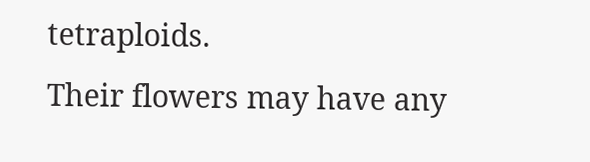tetraploids.
Their flowers may have any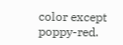color except poppy-red.